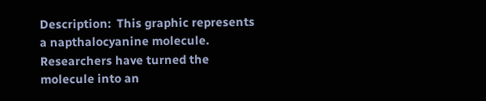Description:  This graphic represents a napthalocyanine molecule. Researchers have turned the molecule into an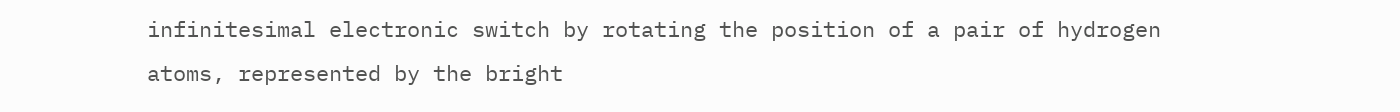infinitesimal electronic switch by rotating the position of a pair of hydrogen atoms, represented by the bright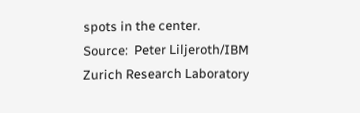spots in the center.
Source:  Peter Liljeroth/IBM Zurich Research Laboratory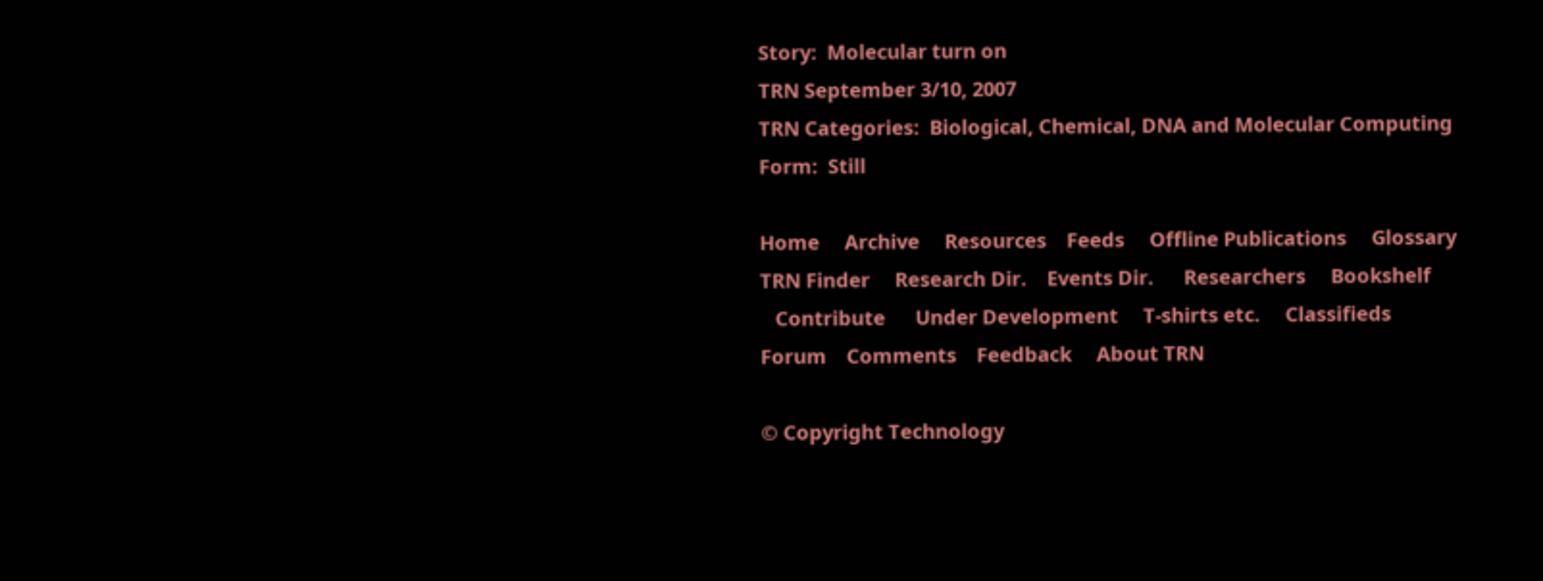Story:  Molecular turn on
TRN September 3/10, 2007
TRN Categories:  Biological, Chemical, DNA and Molecular Computing
Form:  Still

Home     Archive     Resources    Feeds     Offline Publications     Glossary
TRN Finder     Research Dir.    Events Dir.      Researchers     Bookshelf
   Contribute      Under Development     T-shirts etc.     Classifieds
Forum    Comments    Feedback     About TRN

© Copyright Technology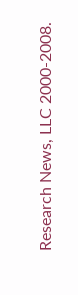Research News, LLC 2000-2008.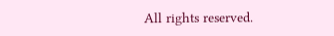All rights reserved.